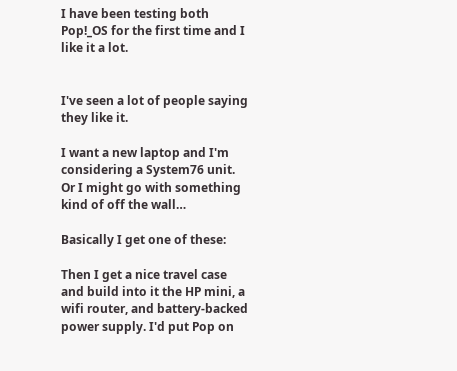I have been testing both Pop!_OS for the first time and I like it a lot.


I've seen a lot of people saying they like it.

I want a new laptop and I'm considering a System76 unit. Or I might go with something kind of off the wall…

Basically I get one of these:

Then I get a nice travel case and build into it the HP mini, a wifi router, and battery-backed power supply. I'd put Pop on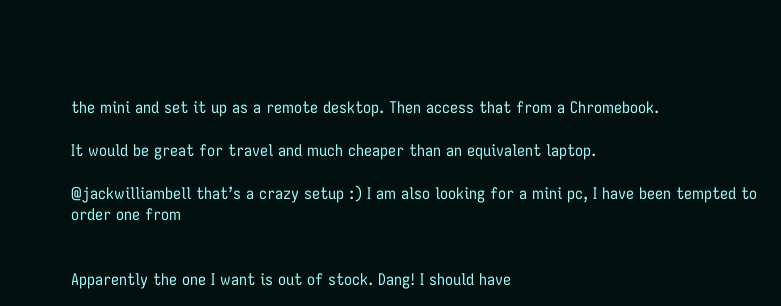the mini and set it up as a remote desktop. Then access that from a Chromebook.

It would be great for travel and much cheaper than an equivalent laptop.

@jackwilliambell that’s a crazy setup :) I am also looking for a mini pc, I have been tempted to order one from


Apparently the one I want is out of stock. Dang! I should have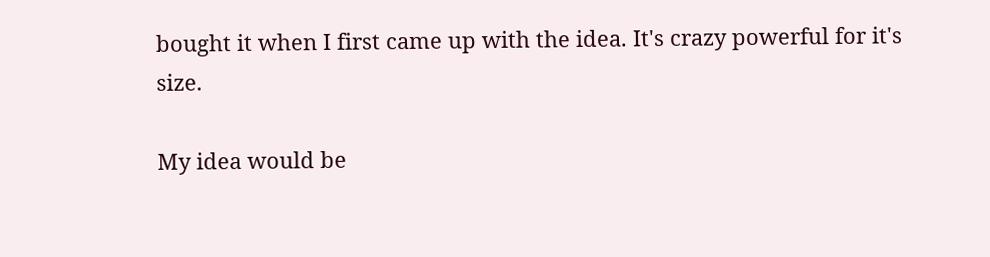bought it when I first came up with the idea. It's crazy powerful for it's size.

My idea would be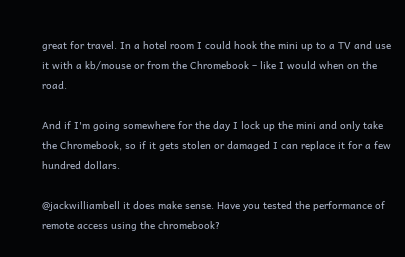great for travel. In a hotel room I could hook the mini up to a TV and use it with a kb/mouse or from the Chromebook – like I would when on the road.

And if I'm going somewhere for the day I lock up the mini and only take the Chromebook, so if it gets stolen or damaged I can replace it for a few hundred dollars.

@jackwilliambell it does make sense. Have you tested the performance of remote access using the chromebook?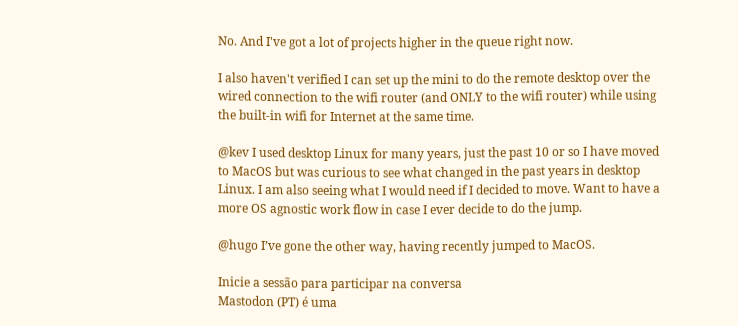No. And I've got a lot of projects higher in the queue right now.

I also haven't verified I can set up the mini to do the remote desktop over the wired connection to the wifi router (and ONLY to the wifi router) while using the built-in wifi for Internet at the same time.

@kev I used desktop Linux for many years, just the past 10 or so I have moved to MacOS but was curious to see what changed in the past years in desktop Linux. I am also seeing what I would need if I decided to move. Want to have a more OS agnostic work flow in case I ever decide to do the jump.

@hugo I’ve gone the other way, having recently jumped to MacOS.

Inicie a sessão para participar na conversa
Mastodon (PT) é uma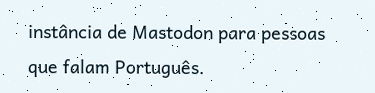instância de Mastodon para pessoas que falam Português.